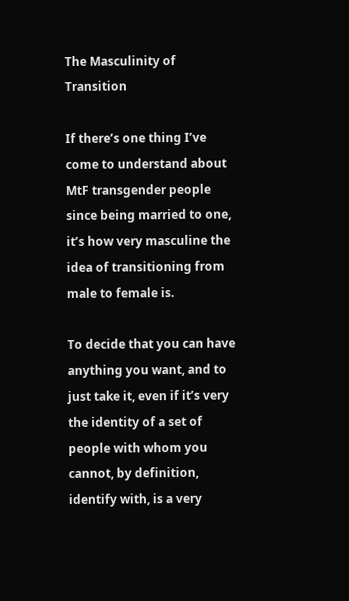The Masculinity of Transition

If there’s one thing I’ve come to understand about MtF transgender people since being married to one, it’s how very masculine the idea of transitioning from male to female is.

To decide that you can have anything you want, and to just take it, even if it’s very the identity of a set of people with whom you cannot, by definition, identify with, is a very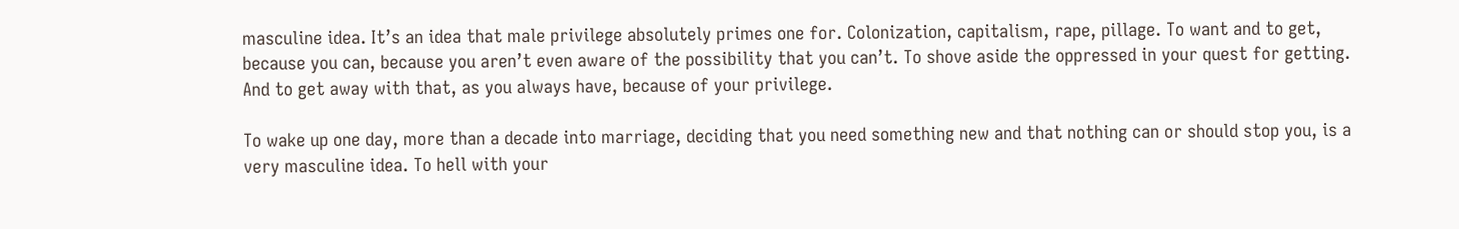masculine idea. It’s an idea that male privilege absolutely primes one for. Colonization, capitalism, rape, pillage. To want and to get, because you can, because you aren’t even aware of the possibility that you can’t. To shove aside the oppressed in your quest for getting. And to get away with that, as you always have, because of your privilege.

To wake up one day, more than a decade into marriage, deciding that you need something new and that nothing can or should stop you, is a very masculine idea. To hell with your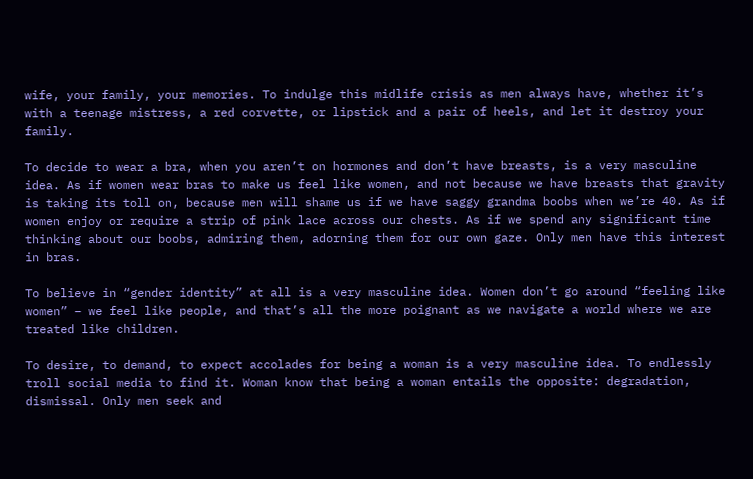wife, your family, your memories. To indulge this midlife crisis as men always have, whether it’s with a teenage mistress, a red corvette, or lipstick and a pair of heels, and let it destroy your family.

To decide to wear a bra, when you aren’t on hormones and don’t have breasts, is a very masculine idea. As if women wear bras to make us feel like women, and not because we have breasts that gravity is taking its toll on, because men will shame us if we have saggy grandma boobs when we’re 40. As if women enjoy or require a strip of pink lace across our chests. As if we spend any significant time thinking about our boobs, admiring them, adorning them for our own gaze. Only men have this interest in bras.

To believe in “gender identity” at all is a very masculine idea. Women don’t go around “feeling like women” – we feel like people, and that’s all the more poignant as we navigate a world where we are treated like children.

To desire, to demand, to expect accolades for being a woman is a very masculine idea. To endlessly troll social media to find it. Woman know that being a woman entails the opposite: degradation, dismissal. Only men seek and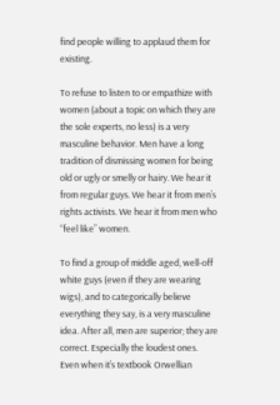find people willing to applaud them for existing.

To refuse to listen to or empathize with women (about a topic on which they are the sole experts, no less) is a very masculine behavior. Men have a long tradition of dismissing women for being old or ugly or smelly or hairy. We hear it from regular guys. We hear it from men’s rights activists. We hear it from men who “feel like” women.

To find a group of middle aged, well-off white guys (even if they are wearing wigs), and to categorically believe everything they say, is a very masculine idea. After all, men are superior; they are correct. Especially the loudest ones. Even when it’s textbook Orwellian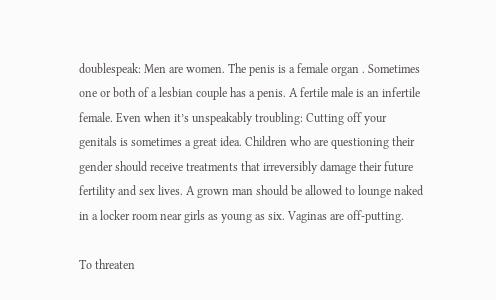doublespeak: Men are women. The penis is a female organ . Sometimes one or both of a lesbian couple has a penis. A fertile male is an infertile female. Even when it’s unspeakably troubling: Cutting off your genitals is sometimes a great idea. Children who are questioning their gender should receive treatments that irreversibly damage their future fertility and sex lives. A grown man should be allowed to lounge naked in a locker room near girls as young as six. Vaginas are off-putting.

To threaten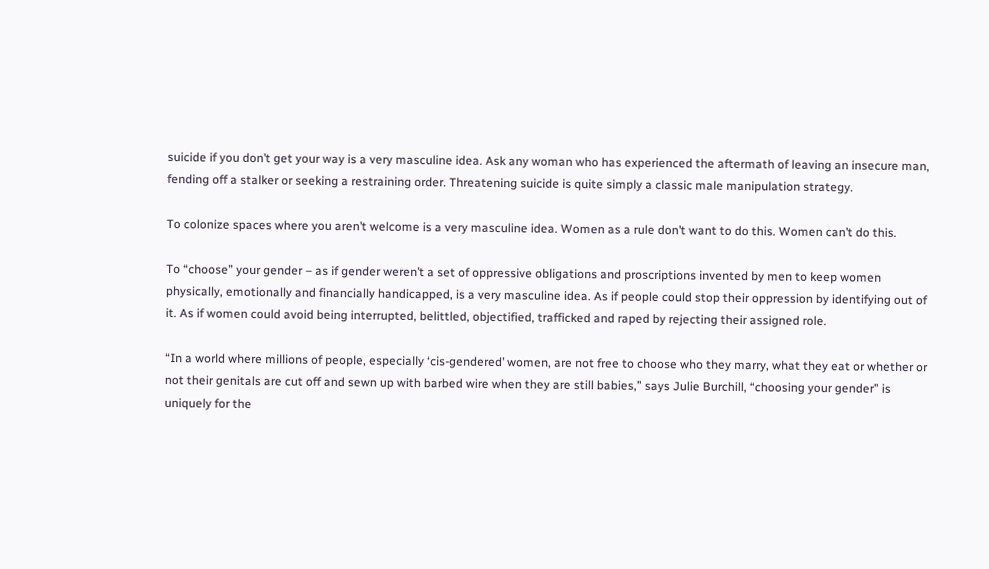suicide if you don’t get your way is a very masculine idea. Ask any woman who has experienced the aftermath of leaving an insecure man, fending off a stalker or seeking a restraining order. Threatening suicide is quite simply a classic male manipulation strategy.

To colonize spaces where you aren’t welcome is a very masculine idea. Women as a rule don’t want to do this. Women can’t do this.

To “choose” your gender – as if gender weren’t a set of oppressive obligations and proscriptions invented by men to keep women physically, emotionally and financially handicapped, is a very masculine idea. As if people could stop their oppression by identifying out of it. As if women could avoid being interrupted, belittled, objectified, trafficked and raped by rejecting their assigned role.

“In a world where millions of people, especially ‘cis-gendered’ women, are not free to choose who they marry, what they eat or whether or not their genitals are cut off and sewn up with barbed wire when they are still babies,” says Julie Burchill, “choosing your gender” is uniquely for the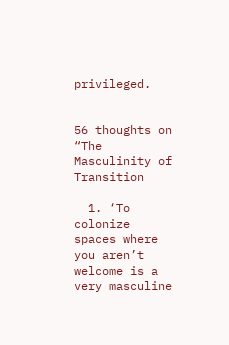privileged.


56 thoughts on “The Masculinity of Transition

  1. ‘To colonize spaces where you aren’t welcome is a very masculine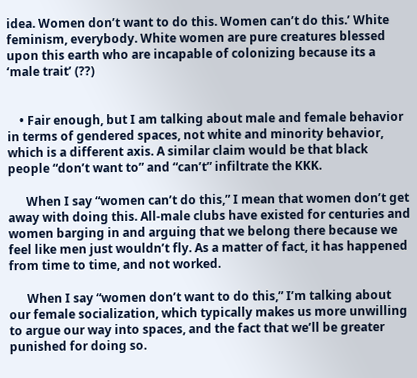idea. Women don’t want to do this. Women can’t do this.’ White feminism, everybody. White women are pure creatures blessed upon this earth who are incapable of colonizing because its a ‘male trait’ (??)


    • Fair enough, but I am talking about male and female behavior in terms of gendered spaces, not white and minority behavior, which is a different axis. A similar claim would be that black people “don’t want to” and “can’t” infiltrate the KKK.

      When I say “women can’t do this,” I mean that women don’t get away with doing this. All-male clubs have existed for centuries and women barging in and arguing that we belong there because we feel like men just wouldn’t fly. As a matter of fact, it has happened from time to time, and not worked.

      When I say “women don’t want to do this,” I’m talking about our female socialization, which typically makes us more unwilling to argue our way into spaces, and the fact that we’ll be greater punished for doing so.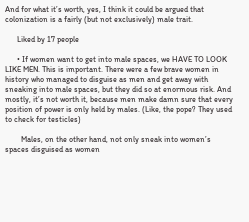And for what it’s worth, yes, I think it could be argued that colonization is a fairly (but not exclusively) male trait.

      Liked by 17 people

      • If women want to get into male spaces, we HAVE TO LOOK LIKE MEN. This is important. There were a few brave women in history who managed to disguise as men and get away with sneaking into male spaces, but they did so at enormous risk. And mostly, it’s not worth it, because men make damn sure that every position of power is only held by males. (Like, the pope? They used to check for testicles)

        Males, on the other hand, not only sneak into women’s spaces disguised as women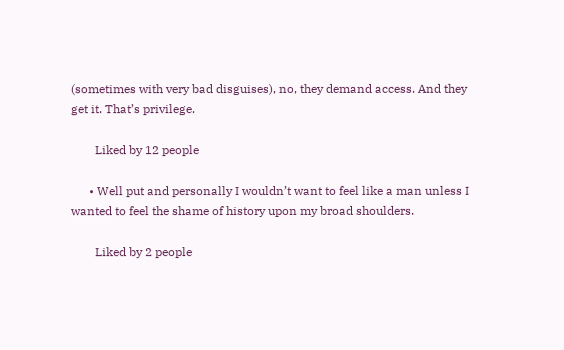(sometimes with very bad disguises), no, they demand access. And they get it. That’s privilege.

        Liked by 12 people

      • Well put and personally I wouldn’t want to feel like a man unless I wanted to feel the shame of history upon my broad shoulders.

        Liked by 2 people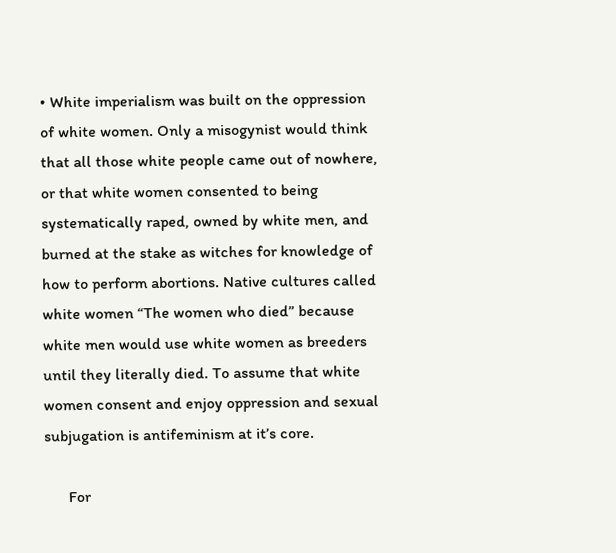• White imperialism was built on the oppression of white women. Only a misogynist would think that all those white people came out of nowhere, or that white women consented to being systematically raped, owned by white men, and burned at the stake as witches for knowledge of how to perform abortions. Native cultures called white women “The women who died” because white men would use white women as breeders until they literally died. To assume that white women consent and enjoy oppression and sexual subjugation is antifeminism at it’s core.

      For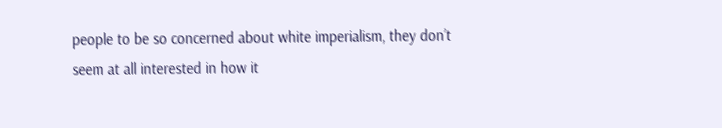people to be so concerned about white imperialism, they don’t seem at all interested in how it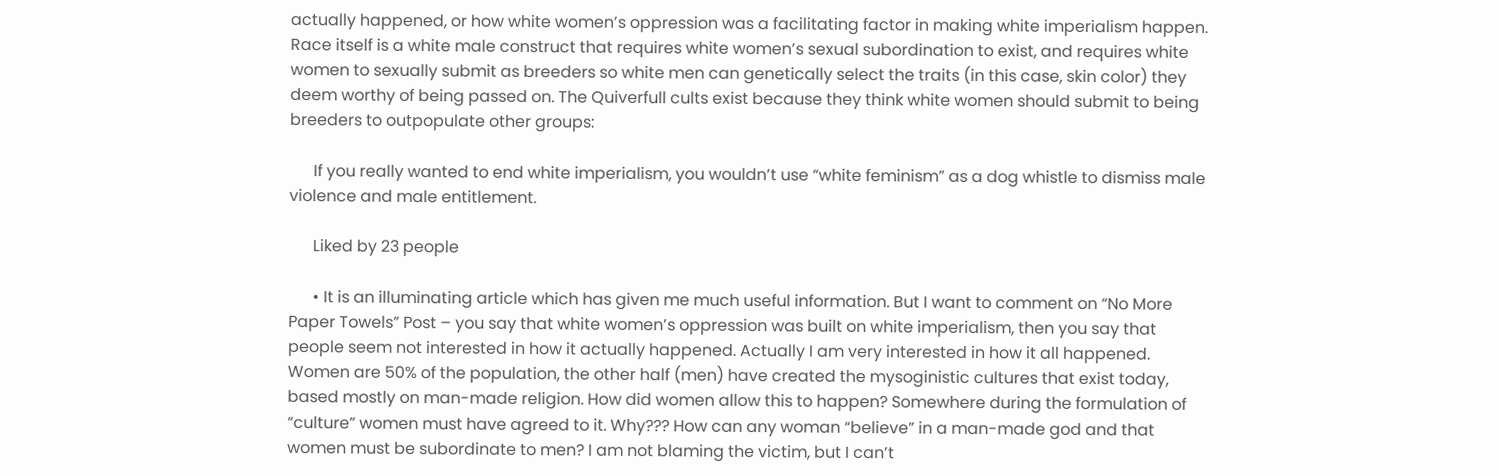actually happened, or how white women’s oppression was a facilitating factor in making white imperialism happen. Race itself is a white male construct that requires white women’s sexual subordination to exist, and requires white women to sexually submit as breeders so white men can genetically select the traits (in this case, skin color) they deem worthy of being passed on. The Quiverfull cults exist because they think white women should submit to being breeders to outpopulate other groups:

      If you really wanted to end white imperialism, you wouldn’t use “white feminism” as a dog whistle to dismiss male violence and male entitlement.

      Liked by 23 people

      • It is an illuminating article which has given me much useful information. But I want to comment on “No More Paper Towels” Post – you say that white women’s oppression was built on white imperialism, then you say that people seem not interested in how it actually happened. Actually I am very interested in how it all happened. Women are 50% of the population, the other half (men) have created the mysoginistic cultures that exist today, based mostly on man-made religion. How did women allow this to happen? Somewhere during the formulation of “culture” women must have agreed to it. Why??? How can any woman “believe” in a man-made god and that women must be subordinate to men? I am not blaming the victim, but I can’t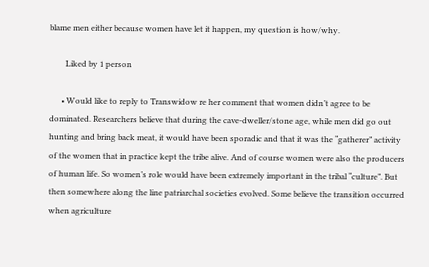blame men either because women have let it happen, my question is how/why.

        Liked by 1 person

      • Would like to reply to Transwidow re her comment that women didn’t agree to be dominated. Researchers believe that during the cave-dweller/stone age, while men did go out hunting and bring back meat, it would have been sporadic and that it was the “gatherer” activity of the women that in practice kept the tribe alive. And of course women were also the producers of human life. So women’s role would have been extremely important in the tribal “culture”. But then somewhere along the line patriarchal societies evolved. Some believe the transition occurred when agriculture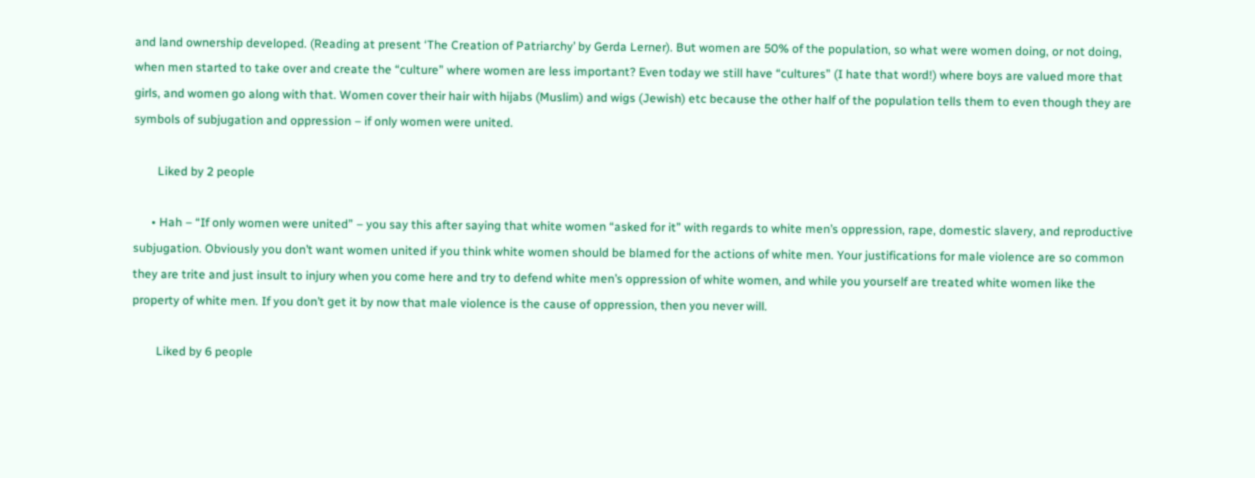and land ownership developed. (Reading at present ‘The Creation of Patriarchy’ by Gerda Lerner). But women are 50% of the population, so what were women doing, or not doing, when men started to take over and create the “culture” where women are less important? Even today we still have “cultures” (I hate that word!) where boys are valued more that girls, and women go along with that. Women cover their hair with hijabs (Muslim) and wigs (Jewish) etc because the other half of the population tells them to even though they are symbols of subjugation and oppression – if only women were united.

        Liked by 2 people

      • Hah – “If only women were united” – you say this after saying that white women “asked for it” with regards to white men’s oppression, rape, domestic slavery, and reproductive subjugation. Obviously you don’t want women united if you think white women should be blamed for the actions of white men. Your justifications for male violence are so common they are trite and just insult to injury when you come here and try to defend white men’s oppression of white women, and while you yourself are treated white women like the property of white men. If you don’t get it by now that male violence is the cause of oppression, then you never will.

        Liked by 6 people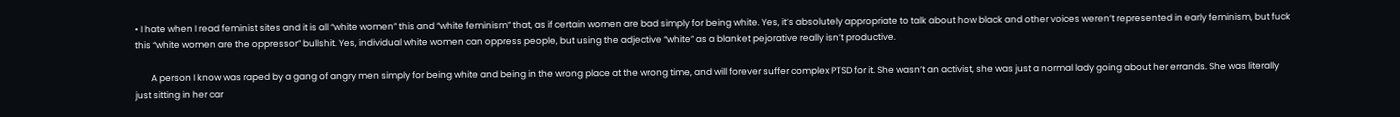• I hate when I read feminist sites and it is all “white women” this and “white feminism” that, as if certain women are bad simply for being white. Yes, it’s absolutely appropriate to talk about how black and other voices weren’t represented in early feminism, but fuck this “white women are the oppressor” bullshit. Yes, individual white women can oppress people, but using the adjective “white” as a blanket pejorative really isn’t productive.

        A person I know was raped by a gang of angry men simply for being white and being in the wrong place at the wrong time, and will forever suffer complex PTSD for it. She wasn’t an activist, she was just a normal lady going about her errands. She was literally just sitting in her car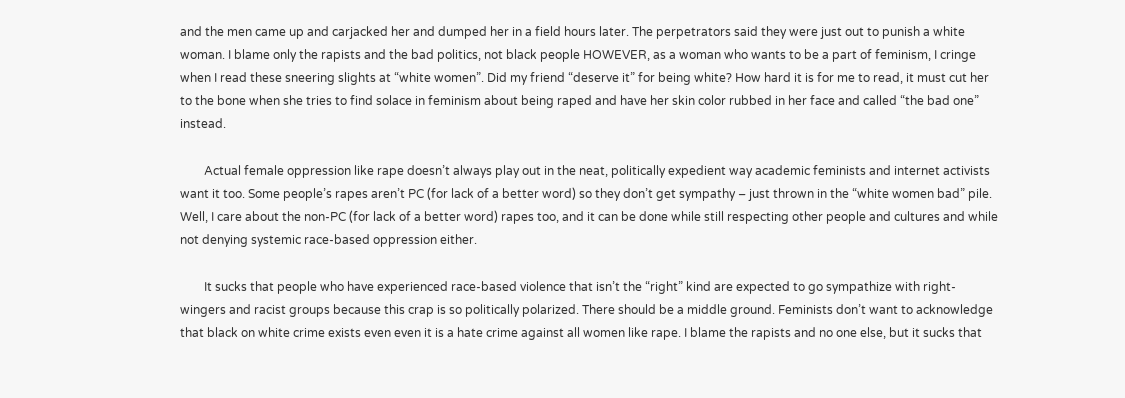and the men came up and carjacked her and dumped her in a field hours later. The perpetrators said they were just out to punish a white woman. I blame only the rapists and the bad politics, not black people HOWEVER, as a woman who wants to be a part of feminism, I cringe when I read these sneering slights at “white women”. Did my friend “deserve it” for being white? How hard it is for me to read, it must cut her to the bone when she tries to find solace in feminism about being raped and have her skin color rubbed in her face and called “the bad one” instead.

        Actual female oppression like rape doesn’t always play out in the neat, politically expedient way academic feminists and internet activists want it too. Some people’s rapes aren’t PC (for lack of a better word) so they don’t get sympathy – just thrown in the “white women bad” pile. Well, I care about the non-PC (for lack of a better word) rapes too, and it can be done while still respecting other people and cultures and while not denying systemic race-based oppression either.

        It sucks that people who have experienced race-based violence that isn’t the “right” kind are expected to go sympathize with right-wingers and racist groups because this crap is so politically polarized. There should be a middle ground. Feminists don’t want to acknowledge that black on white crime exists even even it is a hate crime against all women like rape. I blame the rapists and no one else, but it sucks that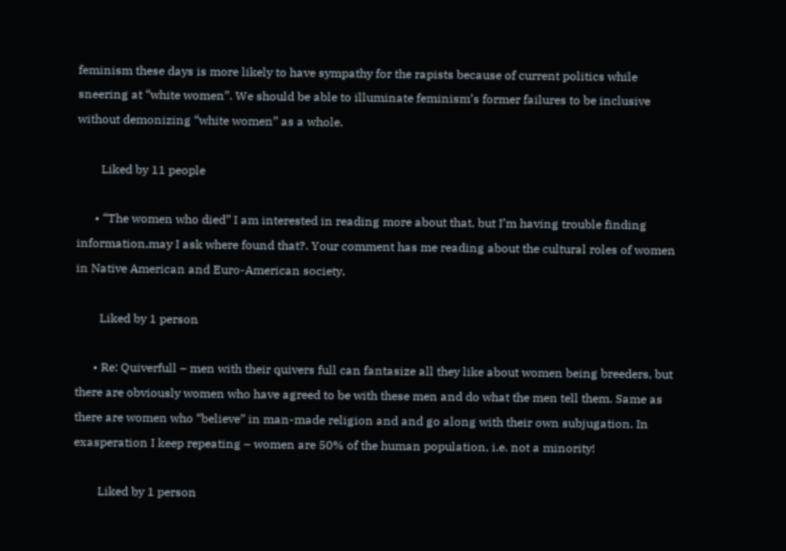feminism these days is more likely to have sympathy for the rapists because of current politics while sneering at “white women”. We should be able to illuminate feminism’s former failures to be inclusive without demonizing “white women” as a whole.

        Liked by 11 people

      • “The women who died” I am interested in reading more about that, but I’m having trouble finding information,may I ask where found that?. Your comment has me reading about the cultural roles of women in Native American and Euro-American society,

        Liked by 1 person

      • Re: Quiverfull – men with their quivers full can fantasize all they like about women being breeders, but there are obviously women who have agreed to be with these men and do what the men tell them. Same as there are women who “believe” in man-made religion and and go along with their own subjugation. In exasperation I keep repeating – women are 50% of the human population, i.e. not a minority!

        Liked by 1 person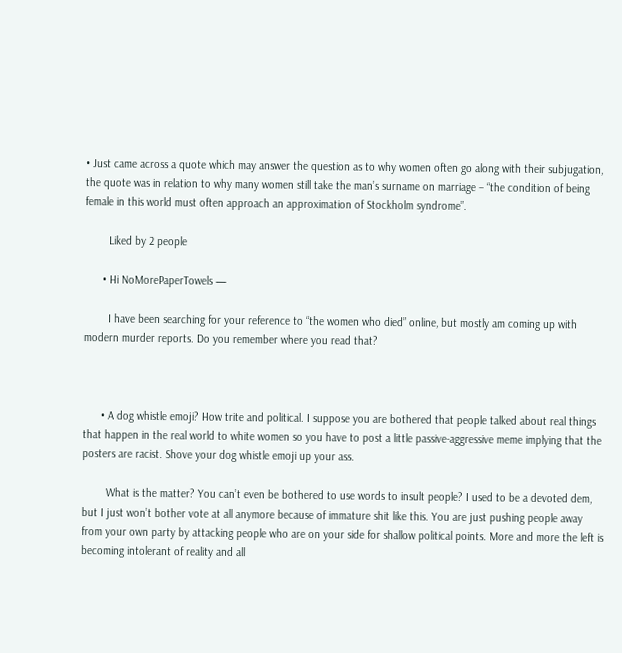• Just came across a quote which may answer the question as to why women often go along with their subjugation, the quote was in relation to why many women still take the man’s surname on marriage – “the condition of being female in this world must often approach an approximation of Stockholm syndrome”.

        Liked by 2 people

      • Hi NoMorePaperTowels —

        I have been searching for your reference to “the women who died” online, but mostly am coming up with modern murder reports. Do you remember where you read that?



      • A dog whistle emoji? How trite and political. I suppose you are bothered that people talked about real things that happen in the real world to white women so you have to post a little passive-aggressive meme implying that the posters are racist. Shove your dog whistle emoji up your ass.

        What is the matter? You can’t even be bothered to use words to insult people? I used to be a devoted dem, but I just won’t bother vote at all anymore because of immature shit like this. You are just pushing people away from your own party by attacking people who are on your side for shallow political points. More and more the left is becoming intolerant of reality and all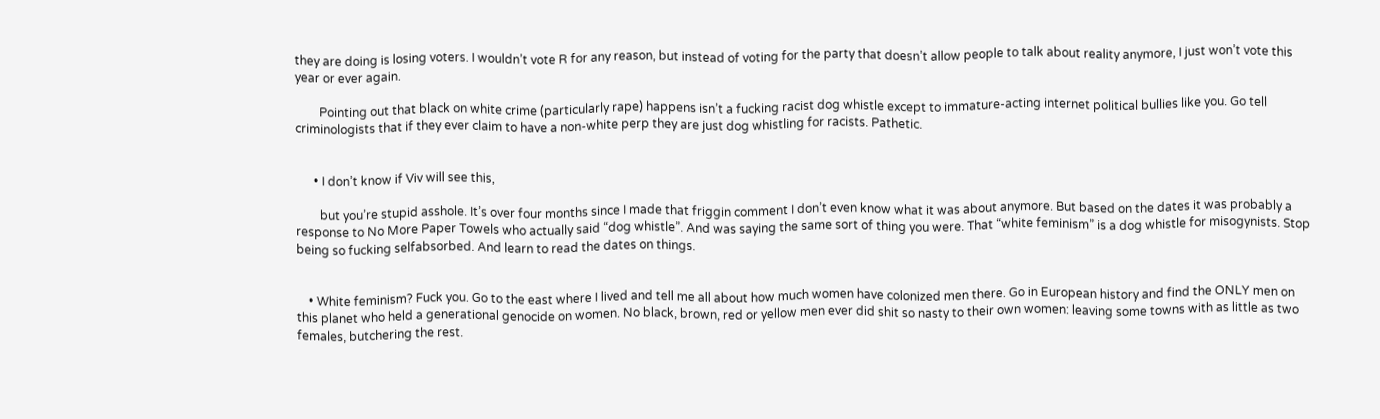they are doing is losing voters. I wouldn’t vote R for any reason, but instead of voting for the party that doesn’t allow people to talk about reality anymore, I just won’t vote this year or ever again.

        Pointing out that black on white crime (particularly rape) happens isn’t a fucking racist dog whistle except to immature-acting internet political bullies like you. Go tell criminologists that if they ever claim to have a non-white perp they are just dog whistling for racists. Pathetic.


      • I don’t know if Viv will see this,

        but you’re stupid asshole. It’s over four months since I made that friggin comment I don’t even know what it was about anymore. But based on the dates it was probably a response to No More Paper Towels who actually said “dog whistle”. And was saying the same sort of thing you were. That “white feminism” is a dog whistle for misogynists. Stop being so fucking selfabsorbed. And learn to read the dates on things.


    • White feminism? Fuck you. Go to the east where I lived and tell me all about how much women have colonized men there. Go in European history and find the ONLY men on this planet who held a generational genocide on women. No black, brown, red or yellow men ever did shit so nasty to their own women: leaving some towns with as little as two females, butchering the rest.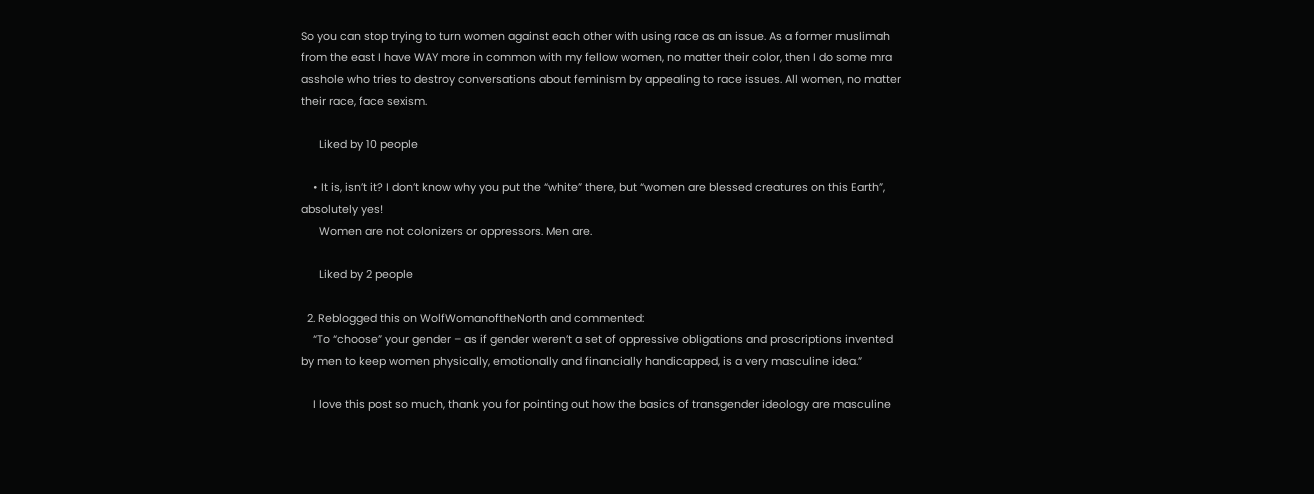So you can stop trying to turn women against each other with using race as an issue. As a former muslimah from the east I have WAY more in common with my fellow women, no matter their color, then I do some mra asshole who tries to destroy conversations about feminism by appealing to race issues. All women, no matter their race, face sexism.

      Liked by 10 people

    • It is, isn’t it? I don’t know why you put the “white” there, but “women are blessed creatures on this Earth”, absolutely yes!
      Women are not colonizers or oppressors. Men are.

      Liked by 2 people

  2. Reblogged this on WolfWomanoftheNorth and commented:
    “To “choose” your gender – as if gender weren’t a set of oppressive obligations and proscriptions invented by men to keep women physically, emotionally and financially handicapped, is a very masculine idea.”

    I love this post so much, thank you for pointing out how the basics of transgender ideology are masculine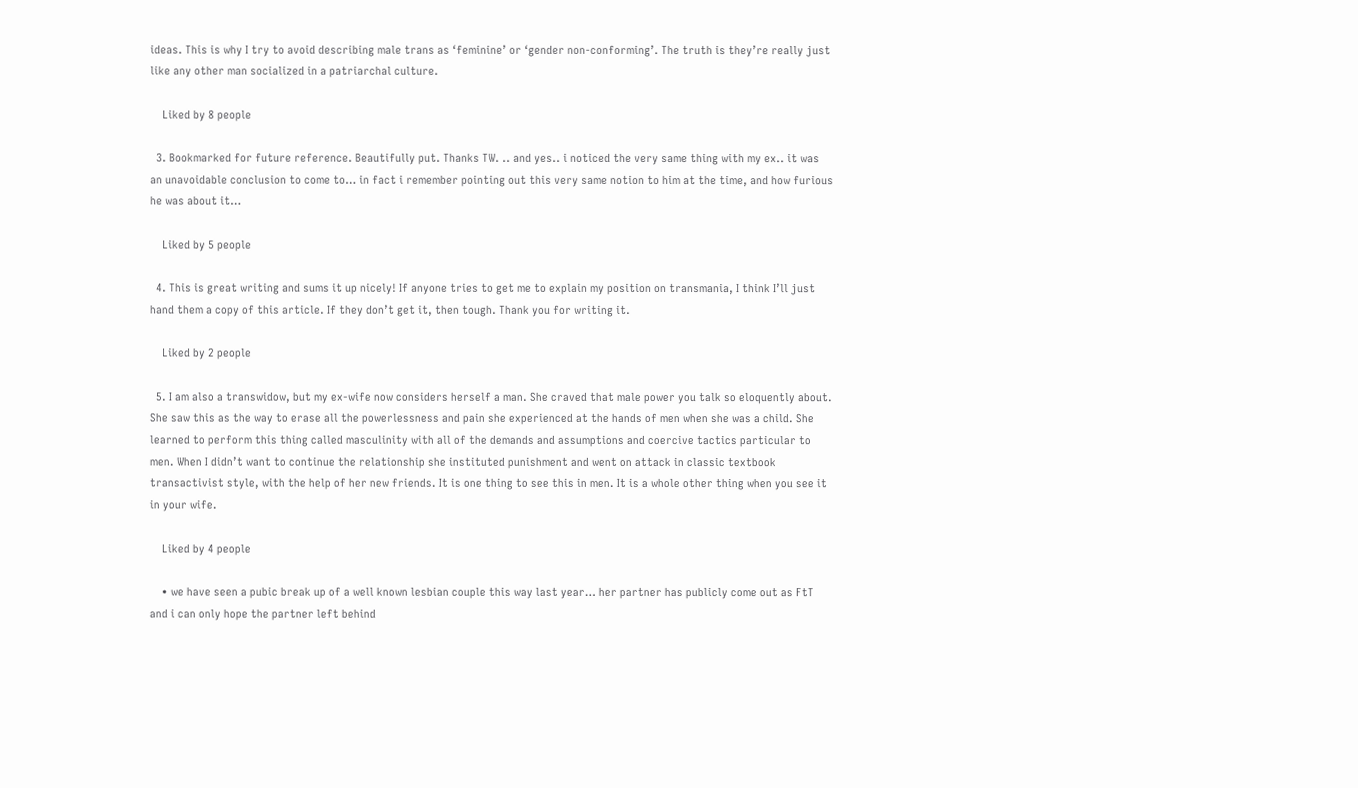ideas. This is why I try to avoid describing male trans as ‘feminine’ or ‘gender non-conforming’. The truth is they’re really just like any other man socialized in a patriarchal culture.

    Liked by 8 people

  3. Bookmarked for future reference. Beautifully put. Thanks TW. .. and yes.. i noticed the very same thing with my ex.. it was an unavoidable conclusion to come to… in fact i remember pointing out this very same notion to him at the time, and how furious he was about it…

    Liked by 5 people

  4. This is great writing and sums it up nicely! If anyone tries to get me to explain my position on transmania, I think I’ll just hand them a copy of this article. If they don’t get it, then tough. Thank you for writing it.

    Liked by 2 people

  5. I am also a transwidow, but my ex-wife now considers herself a man. She craved that male power you talk so eloquently about. She saw this as the way to erase all the powerlessness and pain she experienced at the hands of men when she was a child. She learned to perform this thing called masculinity with all of the demands and assumptions and coercive tactics particular to men. When I didn’t want to continue the relationship she instituted punishment and went on attack in classic textbook transactivist style, with the help of her new friends. It is one thing to see this in men. It is a whole other thing when you see it in your wife.

    Liked by 4 people

    • we have seen a pubic break up of a well known lesbian couple this way last year… her partner has publicly come out as FtT and i can only hope the partner left behind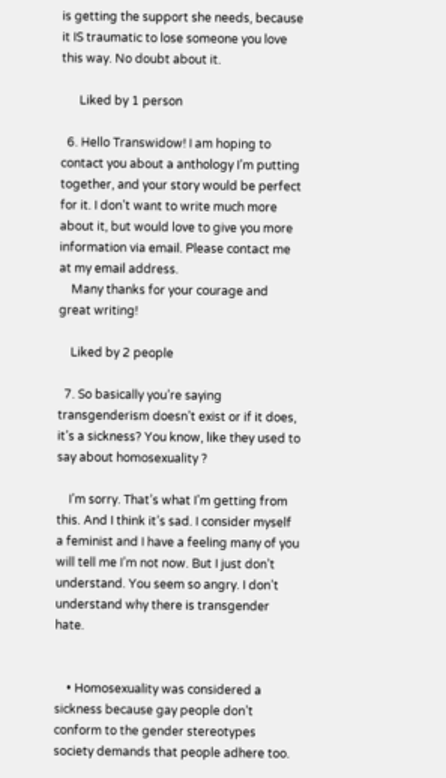is getting the support she needs, because it IS traumatic to lose someone you love this way. No doubt about it.

      Liked by 1 person

  6. Hello Transwidow! I am hoping to contact you about a anthology I’m putting together, and your story would be perfect for it. I don’t want to write much more about it, but would love to give you more information via email. Please contact me at my email address.
    Many thanks for your courage and great writing!

    Liked by 2 people

  7. So basically you’re saying transgenderism doesn’t exist or if it does, it’s a sickness? You know, like they used to say about homosexuality ?

    I’m sorry. That’s what I’m getting from this. And I think it’s sad. I consider myself a feminist and I have a feeling many of you will tell me I’m not now. But I just don’t understand. You seem so angry. I don’t understand why there is transgender hate.


    • Homosexuality was considered a sickness because gay people don’t conform to the gender stereotypes society demands that people adhere too.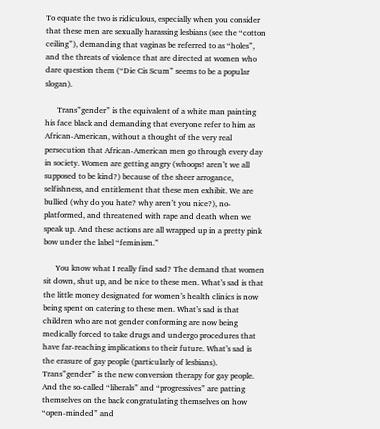To equate the two is ridiculous, especially when you consider that these men are sexually harassing lesbians (see the “cotton ceiling”), demanding that vaginas be referred to as “holes”, and the threats of violence that are directed at women who dare question them (“Die Cis Scum” seems to be a popular slogan).

      Trans”gender” is the equivalent of a white man painting his face black and demanding that everyone refer to him as African-American, without a thought of the very real persecution that African-American men go through every day in society. Women are getting angry (whoops! aren’t we all supposed to be kind?) because of the sheer arrogance, selfishness, and entitlement that these men exhibit. We are bullied (why do you hate? why aren’t you nice?), no-platformed, and threatened with rape and death when we speak up. And these actions are all wrapped up in a pretty pink bow under the label “feminism.”

      You know what I really find sad? The demand that women sit down, shut up, and be nice to these men. What’s sad is that the little money designated for women’s health clinics is now being spent on catering to these men. What’s sad is that children who are not gender conforming are now being medically forced to take drugs and undergo procedures that have far-reaching implications to their future. What’s sad is the erasure of gay people (particularly of lesbians). Trans”gender” is the new conversion therapy for gay people. And the so-called “liberals” and “progressives” are patting themselves on the back congratulating themselves on how “open-minded” and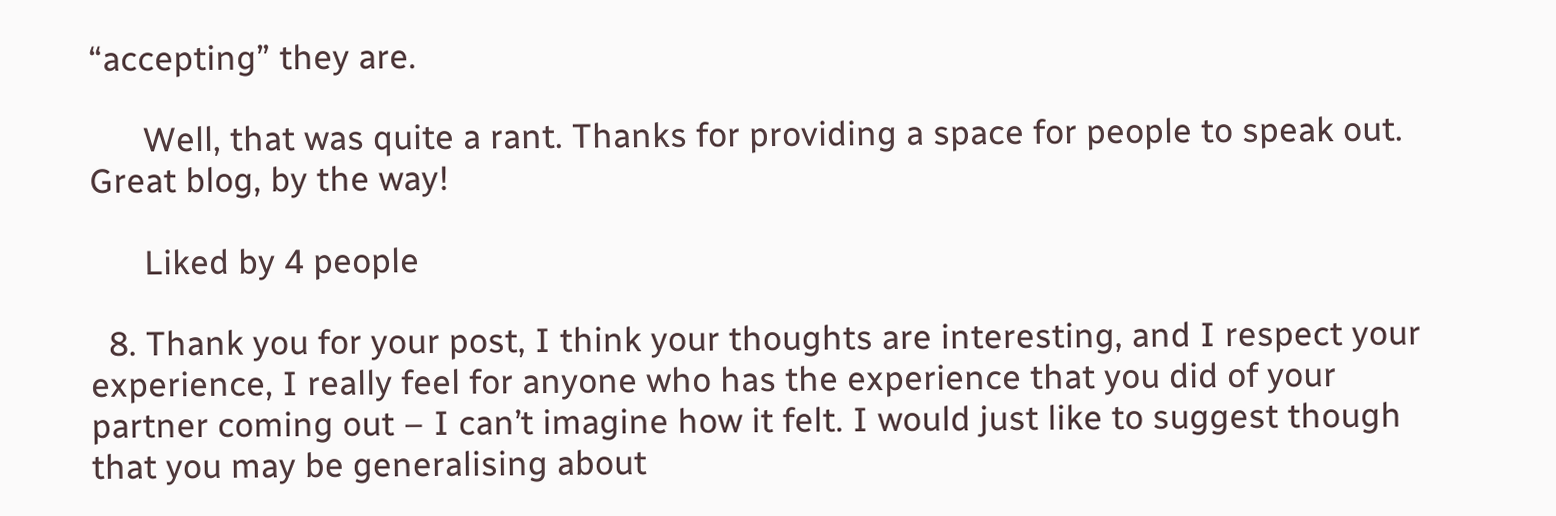“accepting” they are.

      Well, that was quite a rant. Thanks for providing a space for people to speak out. Great blog, by the way!

      Liked by 4 people

  8. Thank you for your post, I think your thoughts are interesting, and I respect your experience, I really feel for anyone who has the experience that you did of your partner coming out – I can’t imagine how it felt. I would just like to suggest though that you may be generalising about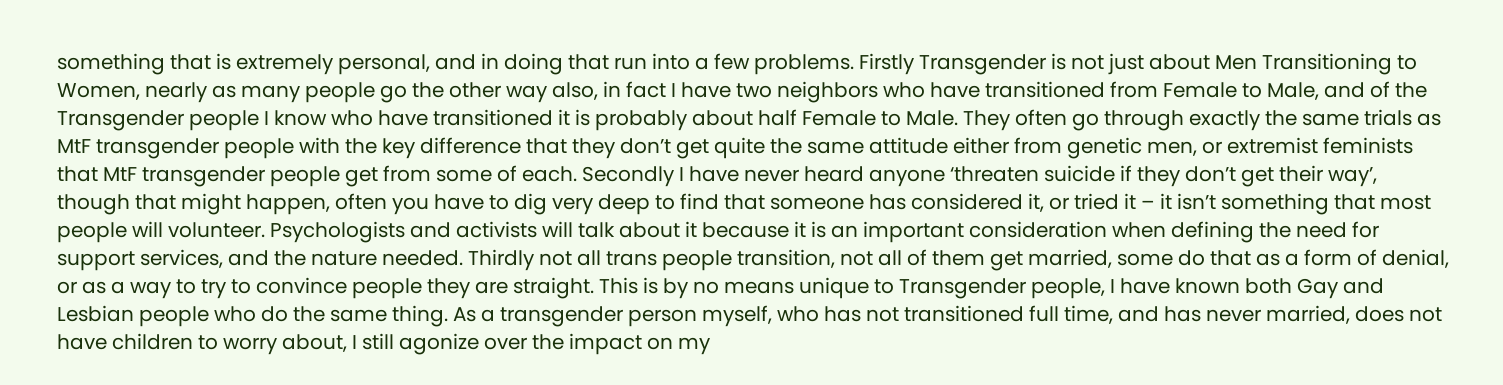something that is extremely personal, and in doing that run into a few problems. Firstly Transgender is not just about Men Transitioning to Women, nearly as many people go the other way also, in fact I have two neighbors who have transitioned from Female to Male, and of the Transgender people I know who have transitioned it is probably about half Female to Male. They often go through exactly the same trials as MtF transgender people with the key difference that they don’t get quite the same attitude either from genetic men, or extremist feminists that MtF transgender people get from some of each. Secondly I have never heard anyone ‘threaten suicide if they don’t get their way’, though that might happen, often you have to dig very deep to find that someone has considered it, or tried it – it isn’t something that most people will volunteer. Psychologists and activists will talk about it because it is an important consideration when defining the need for support services, and the nature needed. Thirdly not all trans people transition, not all of them get married, some do that as a form of denial, or as a way to try to convince people they are straight. This is by no means unique to Transgender people, I have known both Gay and Lesbian people who do the same thing. As a transgender person myself, who has not transitioned full time, and has never married, does not have children to worry about, I still agonize over the impact on my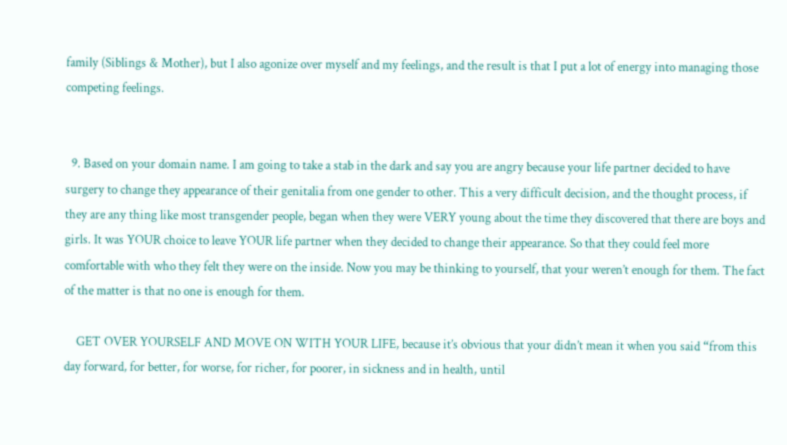family (Siblings & Mother), but I also agonize over myself and my feelings, and the result is that I put a lot of energy into managing those competing feelings.


  9. Based on your domain name. I am going to take a stab in the dark and say you are angry because your life partner decided to have surgery to change they appearance of their genitalia from one gender to other. This a very difficult decision, and the thought process, if they are any thing like most transgender people, began when they were VERY young about the time they discovered that there are boys and girls. It was YOUR choice to leave YOUR life partner when they decided to change their appearance. So that they could feel more comfortable with who they felt they were on the inside. Now you may be thinking to yourself, that your weren’t enough for them. The fact of the matter is that no one is enough for them.

    GET OVER YOURSELF AND MOVE ON WITH YOUR LIFE, because it’s obvious that your didn’t mean it when you said “from this day forward, for better, for worse, for richer, for poorer, in sickness and in health, until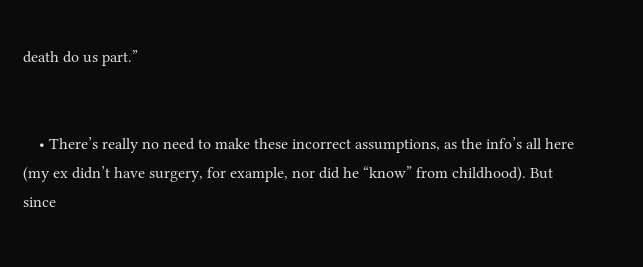death do us part.”


    • There’s really no need to make these incorrect assumptions, as the info’s all here (my ex didn’t have surgery, for example, nor did he “know” from childhood). But since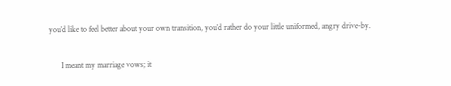you’d like to feel better about your own transition, you’d rather do your little uniformed, angry drive-by.

      I meant my marriage vows; it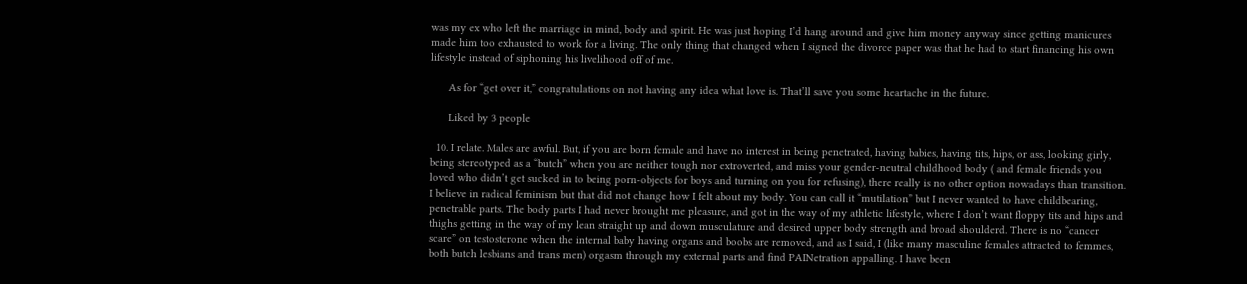was my ex who left the marriage in mind, body and spirit. He was just hoping I’d hang around and give him money anyway since getting manicures made him too exhausted to work for a living. The only thing that changed when I signed the divorce paper was that he had to start financing his own lifestyle instead of siphoning his livelihood off of me.

      As for “get over it,” congratulations on not having any idea what love is. That’ll save you some heartache in the future.

      Liked by 3 people

  10. I relate. Males are awful. But, if you are born female and have no interest in being penetrated, having babies, having tits, hips, or ass, looking girly, being stereotyped as a “butch” when you are neither tough nor extroverted, and miss your gender-neutral childhood body ( and female friends you loved who didn’t get sucked in to being porn-objects for boys and turning on you for refusing), there really is no other option nowadays than transition. I believe in radical feminism but that did not change how I felt about my body. You can call it “mutilation” but I never wanted to have childbearing, penetrable parts. The body parts I had never brought me pleasure, and got in the way of my athletic lifestyle, where I don’t want floppy tits and hips and thighs getting in the way of my lean straight up and down musculature and desired upper body strength and broad shoulderd. There is no “cancer scare” on testosterone when the internal baby having organs and boobs are removed, and as I said, I (like many masculine females attracted to femmes, both butch lesbians and trans men) orgasm through my external parts and find PAINetration appalling. I have been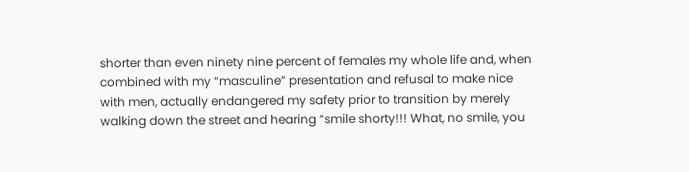shorter than even ninety nine percent of females my whole life and, when combined with my “masculine” presentation and refusal to make nice with men, actually endangered my safety prior to transition by merely walking down the street and hearing “smile shorty!!! What, no smile, you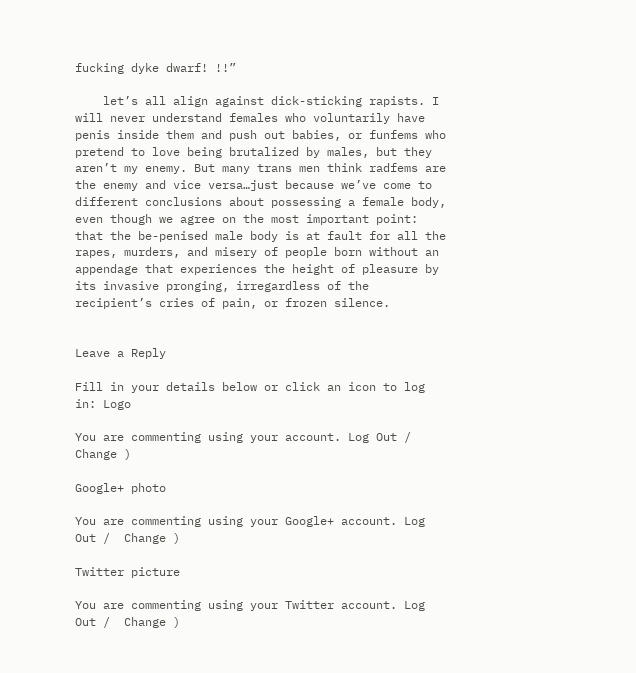fucking dyke dwarf! !!”

    let’s all align against dick-sticking rapists. I will never understand females who voluntarily have penis inside them and push out babies, or funfems who pretend to love being brutalized by males, but they aren’t my enemy. But many trans men think radfems are the enemy and vice versa…just because we’ve come to different conclusions about possessing a female body, even though we agree on the most important point: that the be-penised male body is at fault for all the rapes, murders, and misery of people born without an appendage that experiences the height of pleasure by its invasive pronging, irregardless of the recipient’s cries of pain, or frozen silence.


Leave a Reply

Fill in your details below or click an icon to log in: Logo

You are commenting using your account. Log Out /  Change )

Google+ photo

You are commenting using your Google+ account. Log Out /  Change )

Twitter picture

You are commenting using your Twitter account. Log Out /  Change )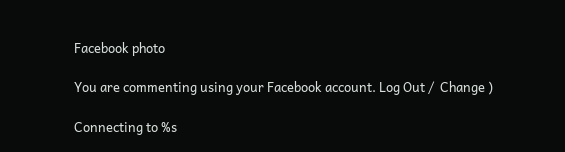Facebook photo

You are commenting using your Facebook account. Log Out /  Change )

Connecting to %s